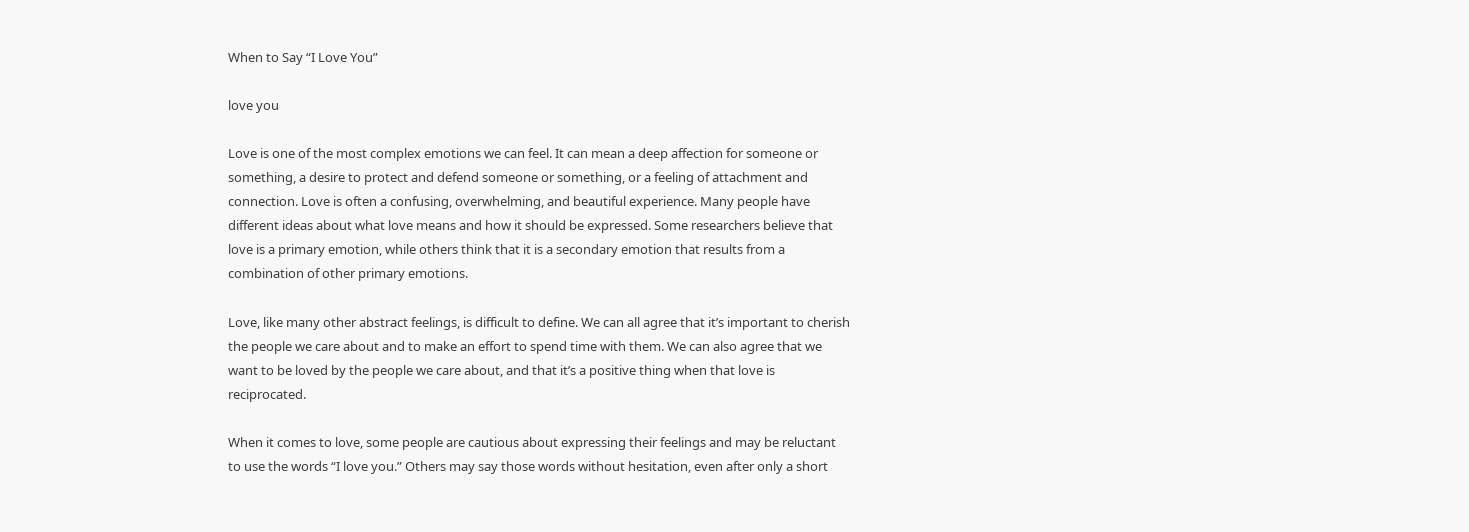When to Say “I Love You”

love you

Love is one of the most complex emotions we can feel. It can mean a deep affection for someone or something, a desire to protect and defend someone or something, or a feeling of attachment and connection. Love is often a confusing, overwhelming, and beautiful experience. Many people have different ideas about what love means and how it should be expressed. Some researchers believe that love is a primary emotion, while others think that it is a secondary emotion that results from a combination of other primary emotions.

Love, like many other abstract feelings, is difficult to define. We can all agree that it’s important to cherish the people we care about and to make an effort to spend time with them. We can also agree that we want to be loved by the people we care about, and that it’s a positive thing when that love is reciprocated.

When it comes to love, some people are cautious about expressing their feelings and may be reluctant to use the words “I love you.” Others may say those words without hesitation, even after only a short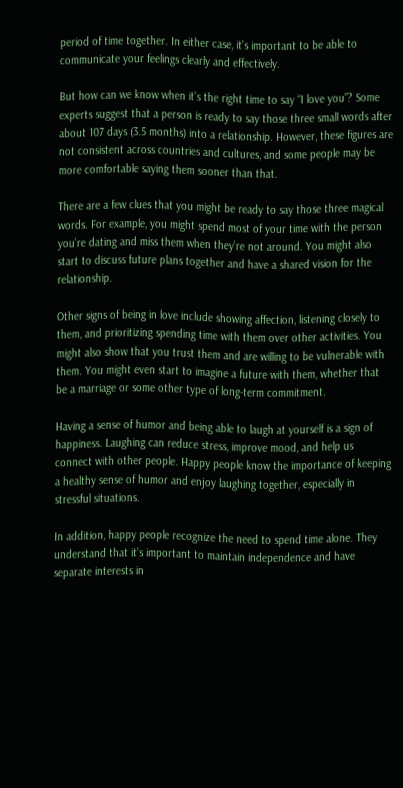period of time together. In either case, it’s important to be able to communicate your feelings clearly and effectively.

But how can we know when it’s the right time to say “I love you”? Some experts suggest that a person is ready to say those three small words after about 107 days (3.5 months) into a relationship. However, these figures are not consistent across countries and cultures, and some people may be more comfortable saying them sooner than that.

There are a few clues that you might be ready to say those three magical words. For example, you might spend most of your time with the person you’re dating and miss them when they’re not around. You might also start to discuss future plans together and have a shared vision for the relationship.

Other signs of being in love include showing affection, listening closely to them, and prioritizing spending time with them over other activities. You might also show that you trust them and are willing to be vulnerable with them. You might even start to imagine a future with them, whether that be a marriage or some other type of long-term commitment.

Having a sense of humor and being able to laugh at yourself is a sign of happiness. Laughing can reduce stress, improve mood, and help us connect with other people. Happy people know the importance of keeping a healthy sense of humor and enjoy laughing together, especially in stressful situations.

In addition, happy people recognize the need to spend time alone. They understand that it’s important to maintain independence and have separate interests in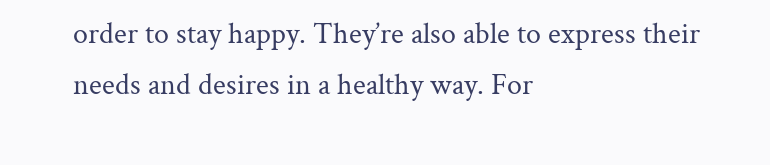order to stay happy. They’re also able to express their needs and desires in a healthy way. For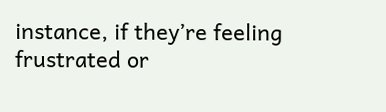instance, if they’re feeling frustrated or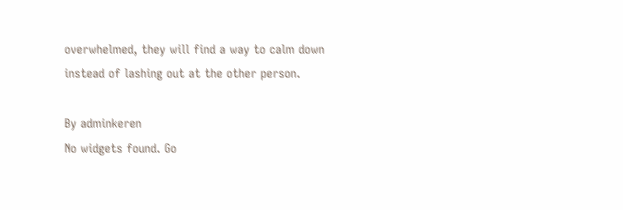overwhelmed, they will find a way to calm down instead of lashing out at the other person.

By adminkeren
No widgets found. Go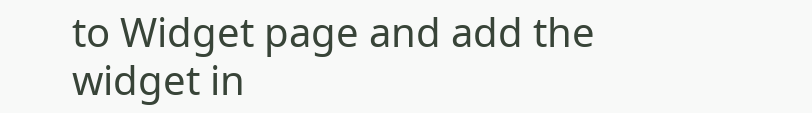to Widget page and add the widget in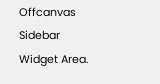Offcanvas Sidebar Widget Area.